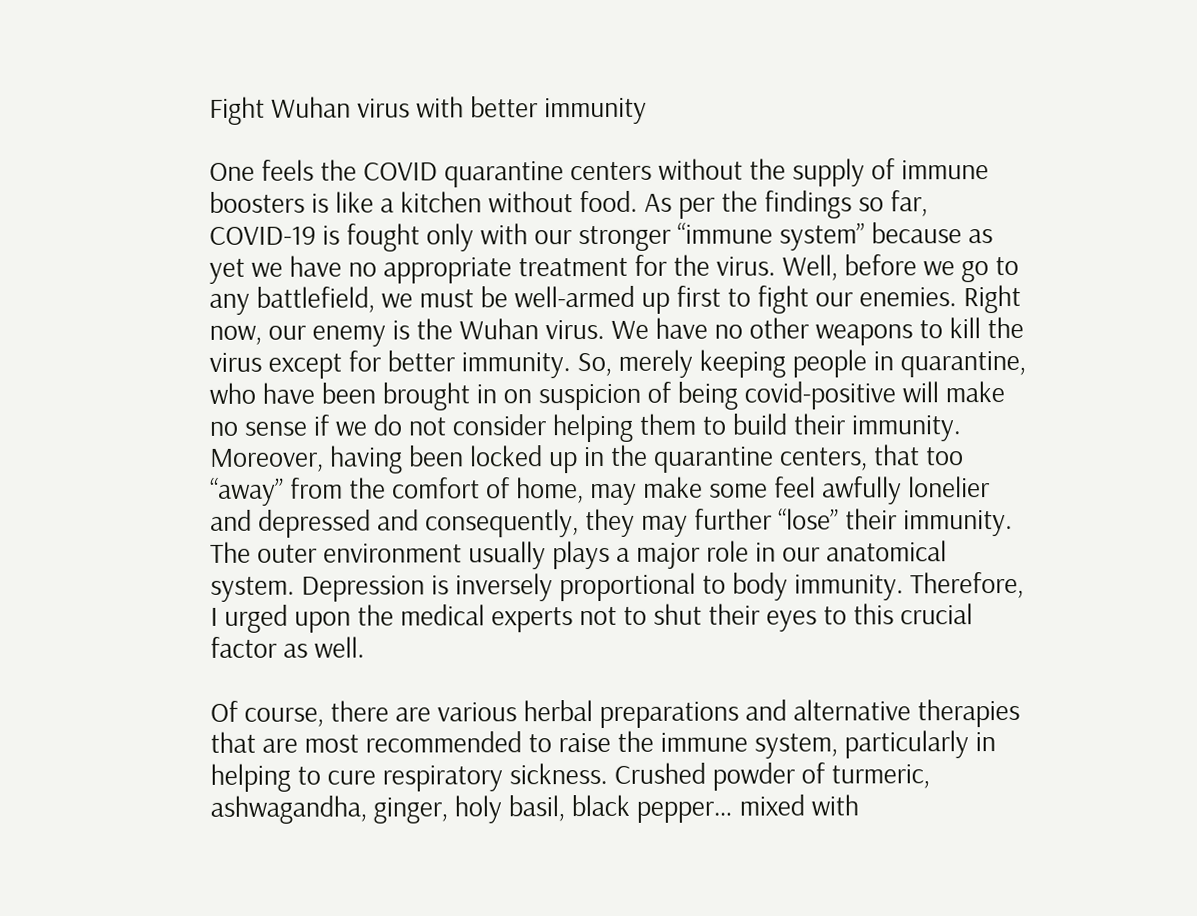Fight Wuhan virus with better immunity

One feels the COVID quarantine centers without the supply of immune boosters is like a kitchen without food. As per the findings so far, COVID-19 is fought only with our stronger “immune system” because as yet we have no appropriate treatment for the virus. Well, before we go to any battlefield, we must be well-armed up first to fight our enemies. Right now, our enemy is the Wuhan virus. We have no other weapons to kill the virus except for better immunity. So, merely keeping people in quarantine, who have been brought in on suspicion of being covid-positive will make no sense if we do not consider helping them to build their immunity. Moreover, having been locked up in the quarantine centers, that too “away” from the comfort of home, may make some feel awfully lonelier and depressed and consequently, they may further “lose” their immunity. The outer environment usually plays a major role in our anatomical system. Depression is inversely proportional to body immunity. Therefore, I urged upon the medical experts not to shut their eyes to this crucial factor as well.

Of course, there are various herbal preparations and alternative therapies that are most recommended to raise the immune system, particularly in helping to cure respiratory sickness. Crushed powder of turmeric, ashwagandha, ginger, holy basil, black pepper… mixed with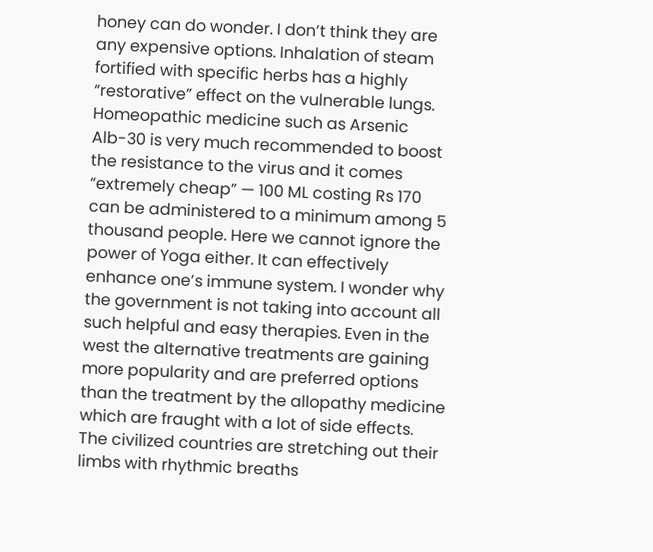honey can do wonder. I don’t think they are any expensive options. Inhalation of steam fortified with specific herbs has a highly “restorative” effect on the vulnerable lungs. Homeopathic medicine such as Arsenic Alb-30 is very much recommended to boost the resistance to the virus and it comes “extremely cheap” — 100 ML costing Rs 170 can be administered to a minimum among 5 thousand people. Here we cannot ignore the power of Yoga either. It can effectively enhance one’s immune system. I wonder why the government is not taking into account all such helpful and easy therapies. Even in the west the alternative treatments are gaining more popularity and are preferred options than the treatment by the allopathy medicine which are fraught with a lot of side effects. The civilized countries are stretching out their limbs with rhythmic breaths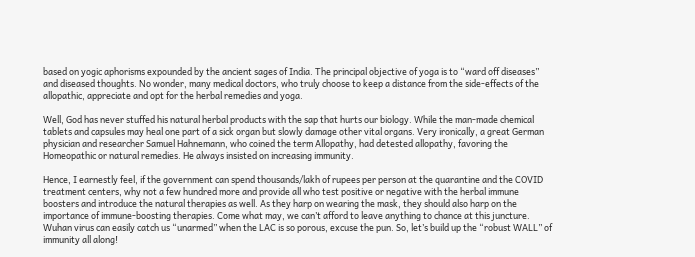based on yogic aphorisms expounded by the ancient sages of India. The principal objective of yoga is to “ward off diseases” and diseased thoughts. No wonder, many medical doctors, who truly choose to keep a distance from the side-effects of the allopathic, appreciate and opt for the herbal remedies and yoga.

Well, God has never stuffed his natural herbal products with the sap that hurts our biology. While the man-made chemical tablets and capsules may heal one part of a sick organ but slowly damage other vital organs. Very ironically, a great German physician and researcher Samuel Hahnemann, who coined the term Allopathy, had detested allopathy, favoring the Homeopathic or natural remedies. He always insisted on increasing immunity.

Hence, I earnestly feel, if the government can spend thousands/lakh of rupees per person at the quarantine and the COVID treatment centers, why not a few hundred more and provide all who test positive or negative with the herbal immune boosters and introduce the natural therapies as well. As they harp on wearing the mask, they should also harp on the importance of immune-boosting therapies. Come what may, we can’t afford to leave anything to chance at this juncture. Wuhan virus can easily catch us “unarmed” when the LAC is so porous, excuse the pun. So, let’s build up the “robust WALL” of immunity all along!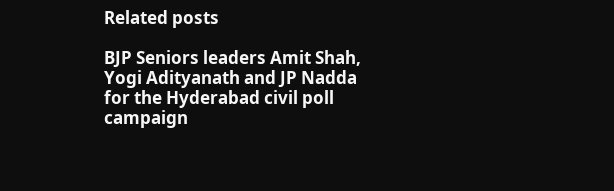Related posts

BJP Seniors leaders Amit Shah, Yogi Adityanath and JP Nadda for the Hyderabad civil poll campaign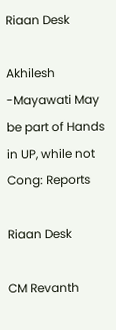Riaan Desk

Akhilesh -Mayawati May be part of Hands in UP, while not Cong: Reports

Riaan Desk

CM Revanth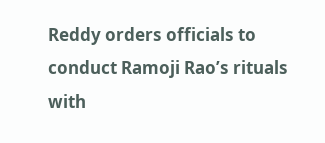Reddy orders officials to conduct Ramoji Rao’s rituals with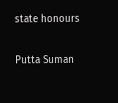state honours

Putta Suman